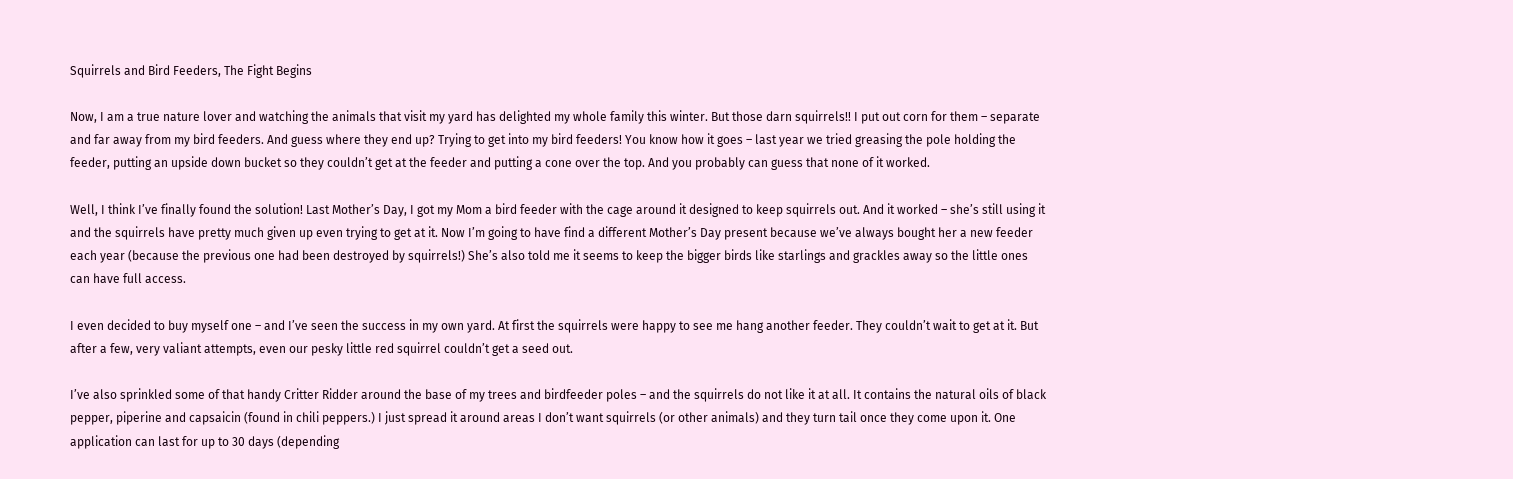Squirrels and Bird Feeders, The Fight Begins

Now, I am a true nature lover and watching the animals that visit my yard has delighted my whole family this winter. But those darn squirrels!! I put out corn for them – separate and far away from my bird feeders. And guess where they end up? Trying to get into my bird feeders! You know how it goes – last year we tried greasing the pole holding the feeder, putting an upside down bucket so they couldn’t get at the feeder and putting a cone over the top. And you probably can guess that none of it worked.

Well, I think I’ve finally found the solution! Last Mother’s Day, I got my Mom a bird feeder with the cage around it designed to keep squirrels out. And it worked – she’s still using it and the squirrels have pretty much given up even trying to get at it. Now I’m going to have find a different Mother’s Day present because we’ve always bought her a new feeder each year (because the previous one had been destroyed by squirrels!) She’s also told me it seems to keep the bigger birds like starlings and grackles away so the little ones can have full access.

I even decided to buy myself one – and I’ve seen the success in my own yard. At first the squirrels were happy to see me hang another feeder. They couldn’t wait to get at it. But after a few, very valiant attempts, even our pesky little red squirrel couldn’t get a seed out.

I’ve also sprinkled some of that handy Critter Ridder around the base of my trees and birdfeeder poles – and the squirrels do not like it at all. It contains the natural oils of black pepper, piperine and capsaicin (found in chili peppers.) I just spread it around areas I don’t want squirrels (or other animals) and they turn tail once they come upon it. One application can last for up to 30 days (depending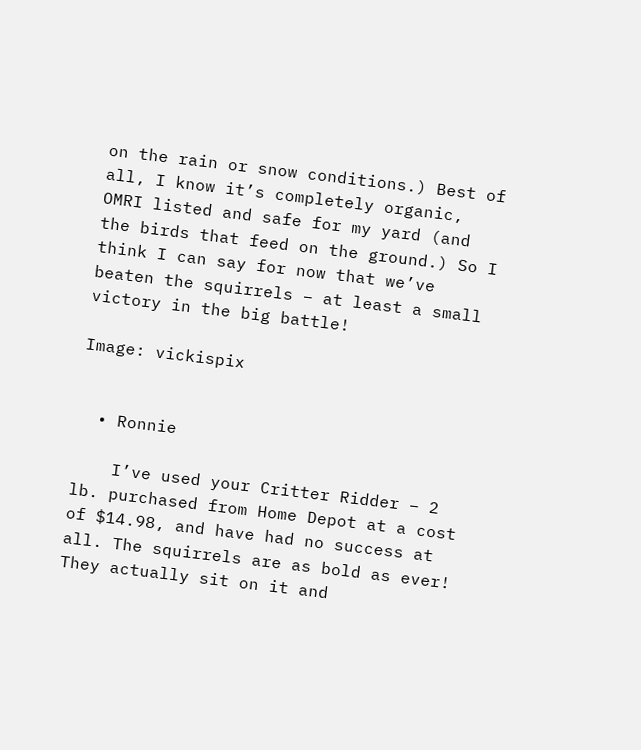on the rain or snow conditions.) Best of all, I know it’s completely organic, OMRI listed and safe for my yard (and the birds that feed on the ground.) So I think I can say for now that we’ve beaten the squirrels – at least a small victory in the big battle!

Image: vickispix


  • Ronnie

    I’ve used your Critter Ridder – 2 lb. purchased from Home Depot at a cost of $14.98, and have had no success at all. The squirrels are as bold as ever! They actually sit on it and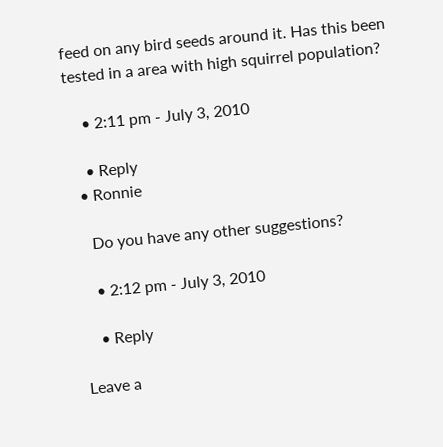feed on any bird seeds around it. Has this been tested in a area with high squirrel population?

    • 2:11 pm - July 3, 2010

    • Reply
  • Ronnie

    Do you have any other suggestions?

    • 2:12 pm - July 3, 2010

    • Reply

Leave a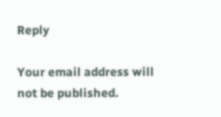Reply

Your email address will not be published.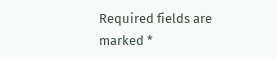Required fields are marked *